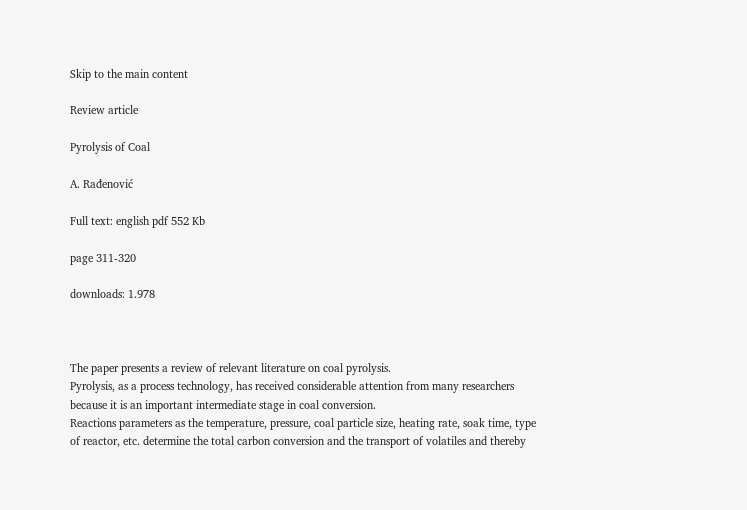Skip to the main content

Review article

Pyrolysis of Coal

A. Rađenović

Full text: english pdf 552 Kb

page 311-320

downloads: 1.978



The paper presents a review of relevant literature on coal pyrolysis.
Pyrolysis, as a process technology, has received considerable attention from many researchers because it is an important intermediate stage in coal conversion.
Reactions parameters as the temperature, pressure, coal particle size, heating rate, soak time, type of reactor, etc. determine the total carbon conversion and the transport of volatiles and thereby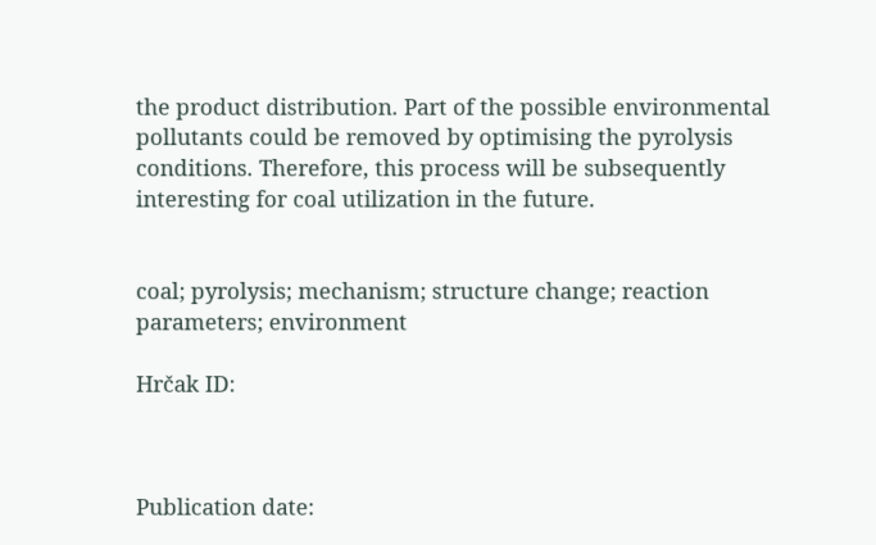the product distribution. Part of the possible environmental pollutants could be removed by optimising the pyrolysis conditions. Therefore, this process will be subsequently interesting for coal utilization in the future.


coal; pyrolysis; mechanism; structure change; reaction parameters; environment

Hrčak ID:



Publication date: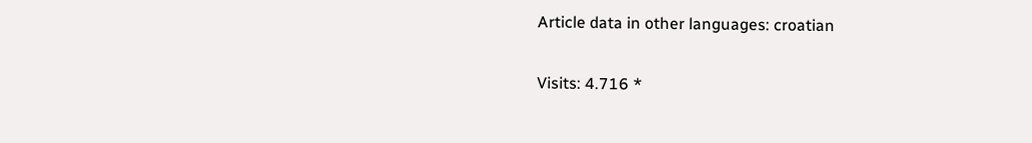Article data in other languages: croatian

Visits: 4.716 *